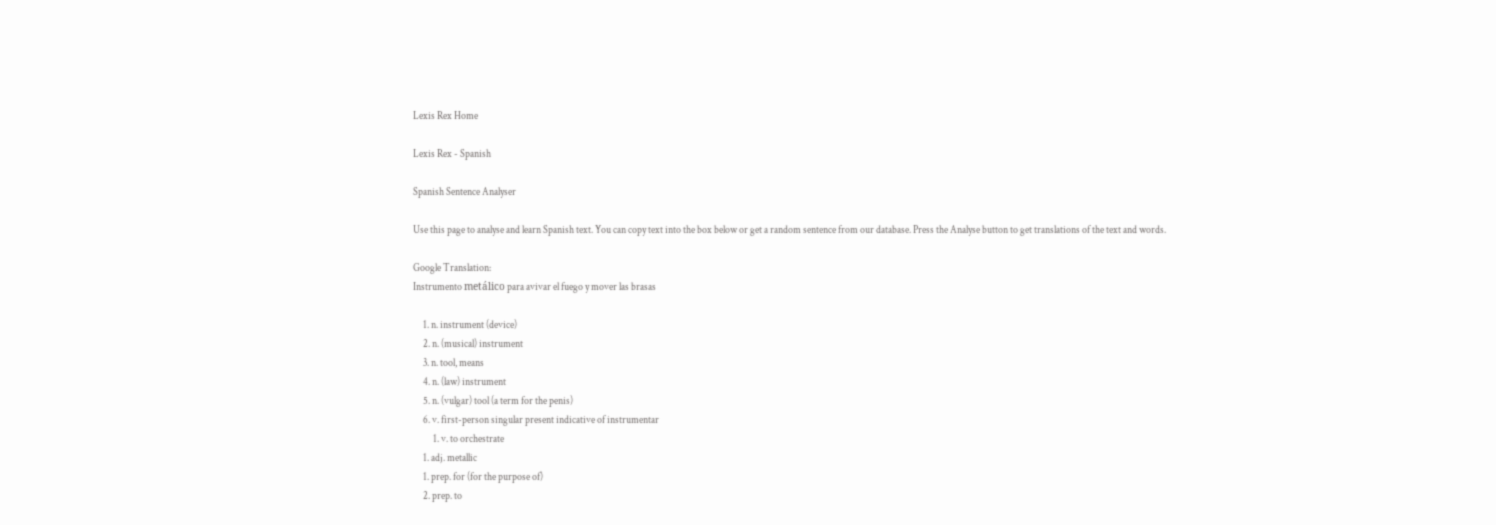Lexis Rex Home

Lexis Rex - Spanish

Spanish Sentence Analyser

Use this page to analyse and learn Spanish text. You can copy text into the box below or get a random sentence from our database. Press the Analyse button to get translations of the text and words.

Google Translation:
Instrumento metálico para avivar el fuego y mover las brasas

     1. n. instrument (device)
     2. n. (musical) instrument
     3. n. tool, means
     4. n. (law) instrument
     5. n. (vulgar) tool (a term for the penis)
     6. v. first-person singular present indicative of instrumentar
          1. v. to orchestrate
     1. adj. metallic
     1. prep. for (for the purpose of)
     2. prep. to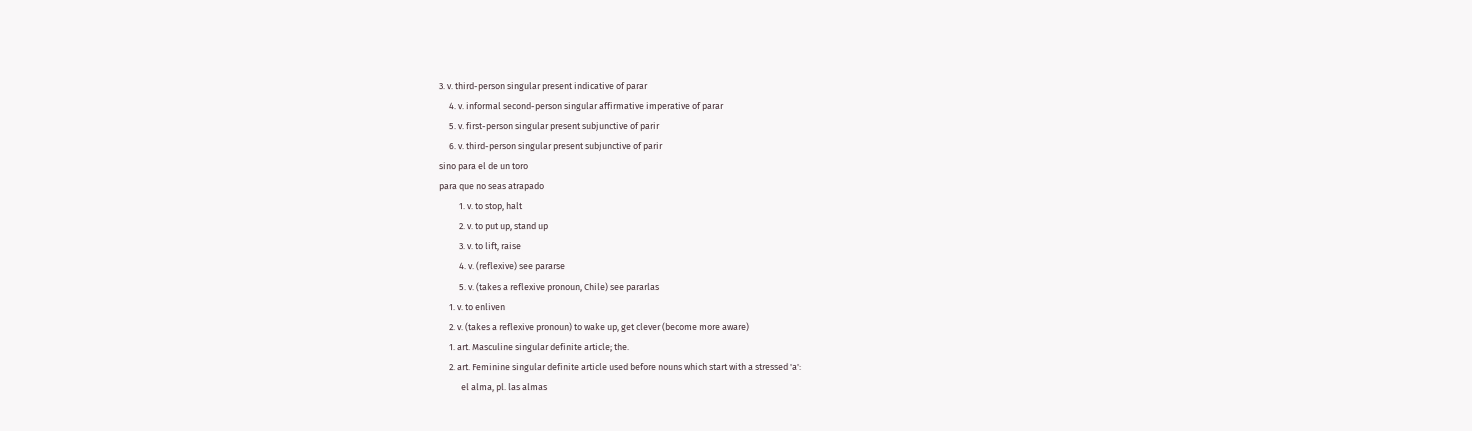3. v. third-person singular present indicative of parar
     4. v. informal second-person singular affirmative imperative of parar
     5. v. first-person singular present subjunctive of parir
     6. v. third-person singular present subjunctive of parir
sino para el de un toro
para que no seas atrapado
          1. v. to stop, halt
          2. v. to put up, stand up
          3. v. to lift, raise
          4. v. (reflexive) see pararse
          5. v. (takes a reflexive pronoun, Chile) see pararlas
     1. v. to enliven
     2. v. (takes a reflexive pronoun) to wake up, get clever (become more aware)
     1. art. Masculine singular definite article; the.
     2. art. Feminine singular definite article used before nouns which start with a stressed 'a':
           el alma, pl. las almas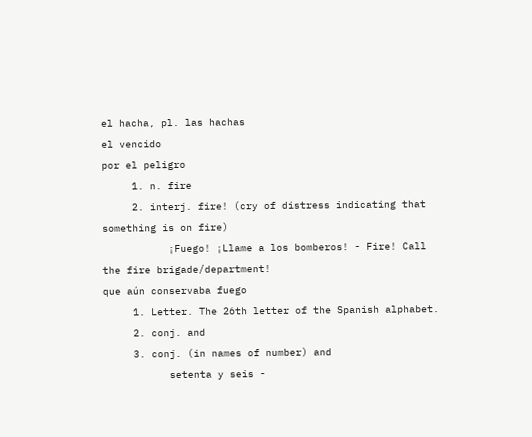el hacha, pl. las hachas
el vencido
por el peligro
     1. n. fire
     2. interj. fire! (cry of distress indicating that something is on fire)
           ¡Fuego! ¡Llame a los bomberos! - Fire! Call the fire brigade/department!
que aún conservaba fuego
     1. Letter. The 26th letter of the Spanish alphabet.
     2. conj. and
     3. conj. (in names of number) and
           setenta y seis -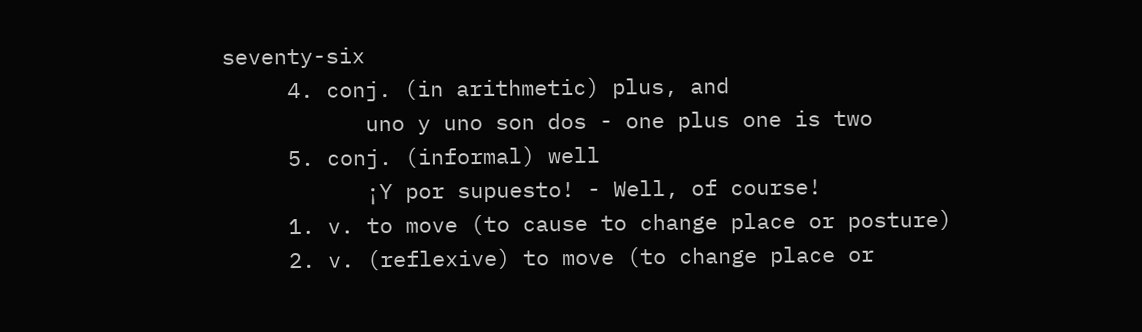seventy-six
     4. conj. (in arithmetic) plus, and
           uno y uno son dos - one plus one is two
     5. conj. (informal) well
           ¡Y por supuesto! - Well, of course!
     1. v. to move (to cause to change place or posture)
     2. v. (reflexive) to move (to change place or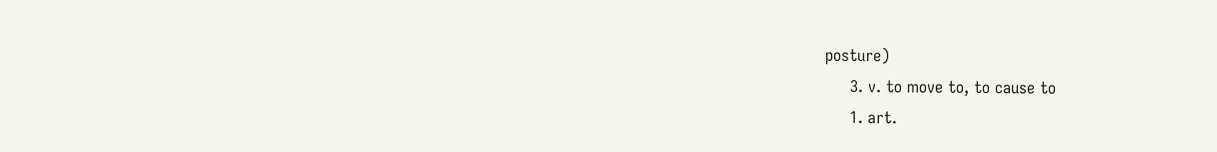posture)
     3. v. to move to, to cause to
     1. art.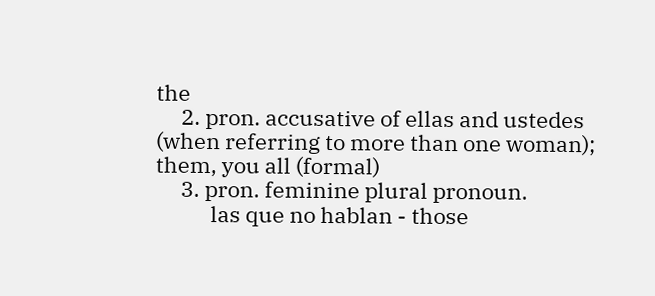the
     2. pron. accusative of ellas and ustedes (when referring to more than one woman); them, you all (formal)
     3. pron. feminine plural pronoun.
           las que no hablan - those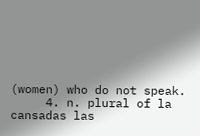(women) who do not speak.
     4. n. plural of la
cansadas las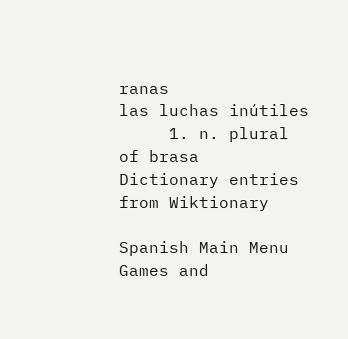ranas
las luchas inútiles
     1. n. plural of brasa
Dictionary entries from Wiktionary

Spanish Main Menu
Games and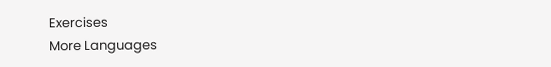Exercises
More Languages